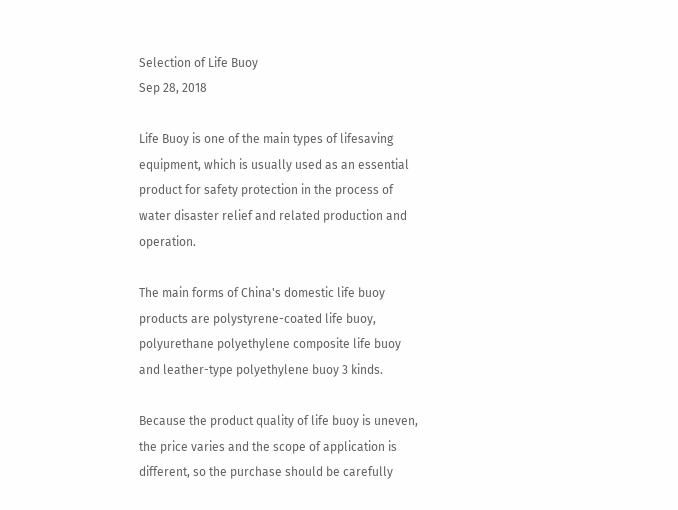Selection of Life Buoy
Sep 28, 2018

Life Buoy is one of the main types of lifesaving equipment, which is usually used as an essential product for safety protection in the process of water disaster relief and related production and operation.

The main forms of China's domestic life buoy products are polystyrene-coated life buoy, polyurethane polyethylene composite life buoy and leather-type polyethylene buoy 3 kinds.

Because the product quality of life buoy is uneven, the price varies and the scope of application is different, so the purchase should be carefully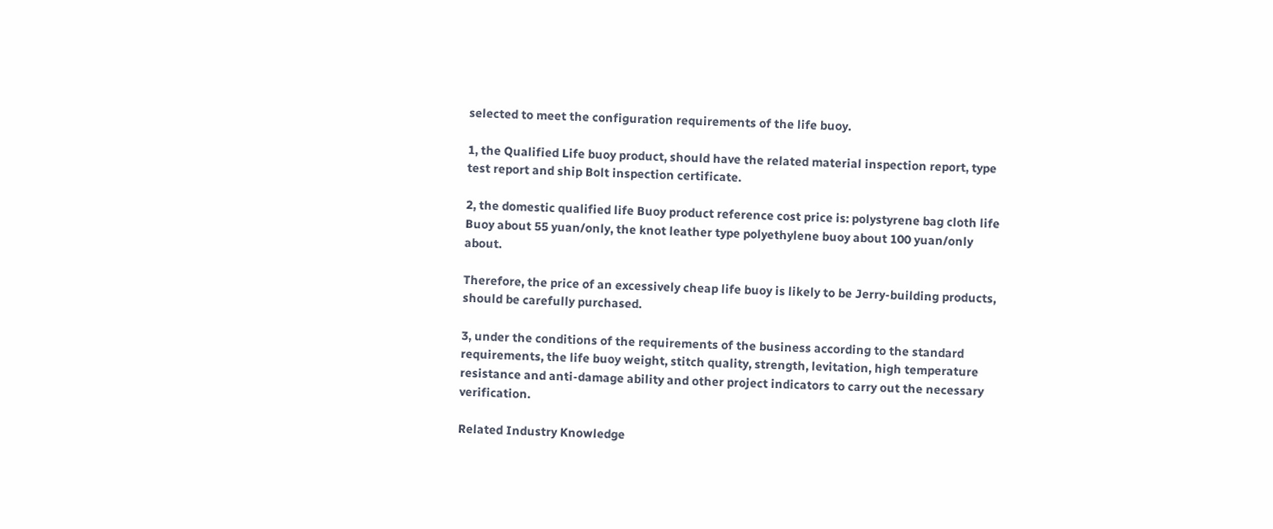selected to meet the configuration requirements of the life buoy.

1, the Qualified Life buoy product, should have the related material inspection report, type test report and ship Bolt inspection certificate.

2, the domestic qualified life Buoy product reference cost price is: polystyrene bag cloth life Buoy about 55 yuan/only, the knot leather type polyethylene buoy about 100 yuan/only about.

Therefore, the price of an excessively cheap life buoy is likely to be Jerry-building products, should be carefully purchased.

3, under the conditions of the requirements of the business according to the standard requirements, the life buoy weight, stitch quality, strength, levitation, high temperature resistance and anti-damage ability and other project indicators to carry out the necessary verification.

Related Industry Knowledge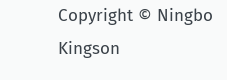Copyright © Ningbo Kingson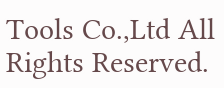Tools Co.,Ltd All Rights Reserved.